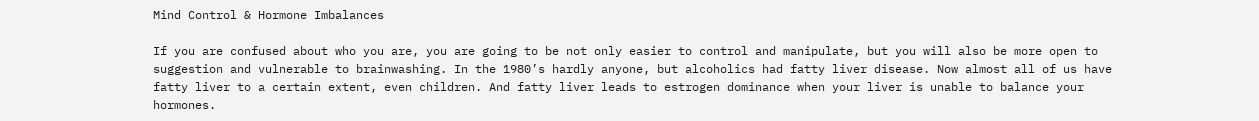Mind Control & Hormone Imbalances

If you are confused about who you are, you are going to be not only easier to control and manipulate, but you will also be more open to suggestion and vulnerable to brainwashing. In the 1980’s hardly anyone, but alcoholics had fatty liver disease. Now almost all of us have fatty liver to a certain extent, even children. And fatty liver leads to estrogen dominance when your liver is unable to balance your hormones.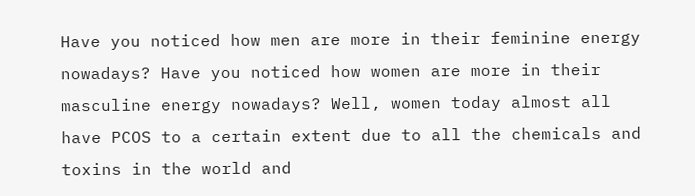Have you noticed how men are more in their feminine energy nowadays? Have you noticed how women are more in their masculine energy nowadays? Well, women today almost all have PCOS to a certain extent due to all the chemicals and toxins in the world and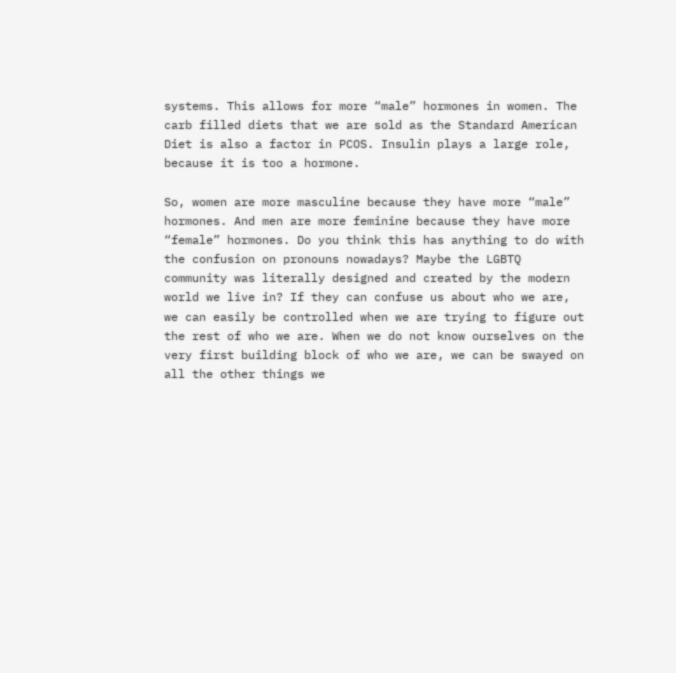systems. This allows for more “male” hormones in women. The carb filled diets that we are sold as the Standard American Diet is also a factor in PCOS. Insulin plays a large role, because it is too a hormone.

So, women are more masculine because they have more “male” hormones. And men are more feminine because they have more “female” hormones. Do you think this has anything to do with the confusion on pronouns nowadays? Maybe the LGBTQ community was literally designed and created by the modern world we live in? If they can confuse us about who we are, we can easily be controlled when we are trying to figure out the rest of who we are. When we do not know ourselves on the very first building block of who we are, we can be swayed on all the other things we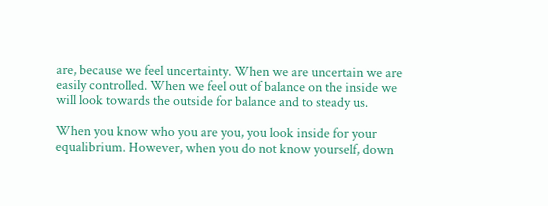are, because we feel uncertainty. When we are uncertain we are easily controlled. When we feel out of balance on the inside we will look towards the outside for balance and to steady us.

When you know who you are you, you look inside for your equalibrium. However, when you do not know yourself, down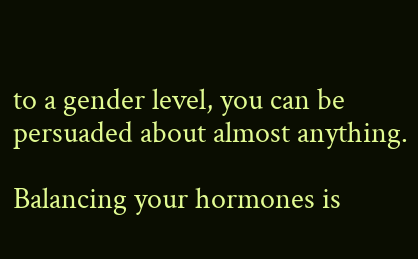to a gender level, you can be persuaded about almost anything.

Balancing your hormones is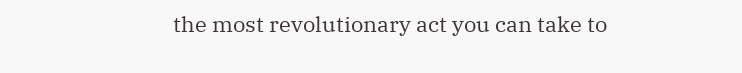the most revolutionary act you can take to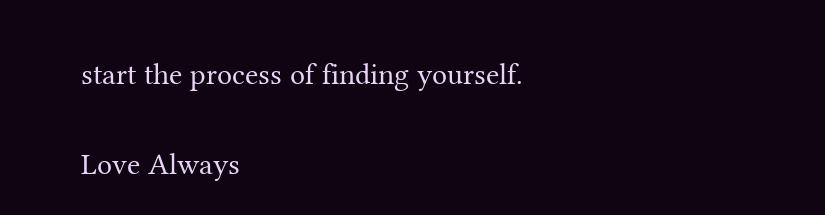start the process of finding yourself.

Love Always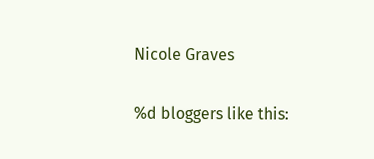Nicole Graves

%d bloggers like this: